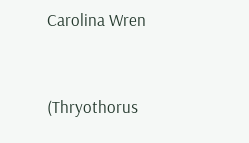Carolina Wren


(Thryothorus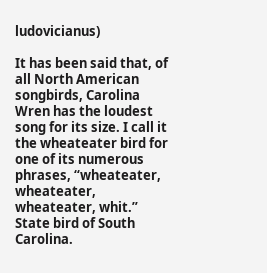ludovicianus)

It has been said that, of all North American songbirds, Carolina Wren has the loudest song for its size. I call it the wheateater bird for one of its numerous phrases, “wheateater, wheateater, wheateater, whit.” State bird of South Carolina.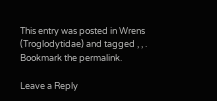This entry was posted in Wrens (Troglodytidae) and tagged , , . Bookmark the permalink.

Leave a Reply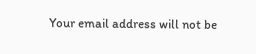Your email address will not be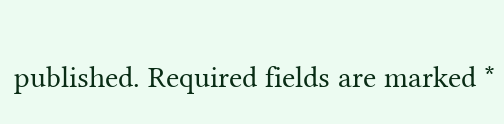published. Required fields are marked *